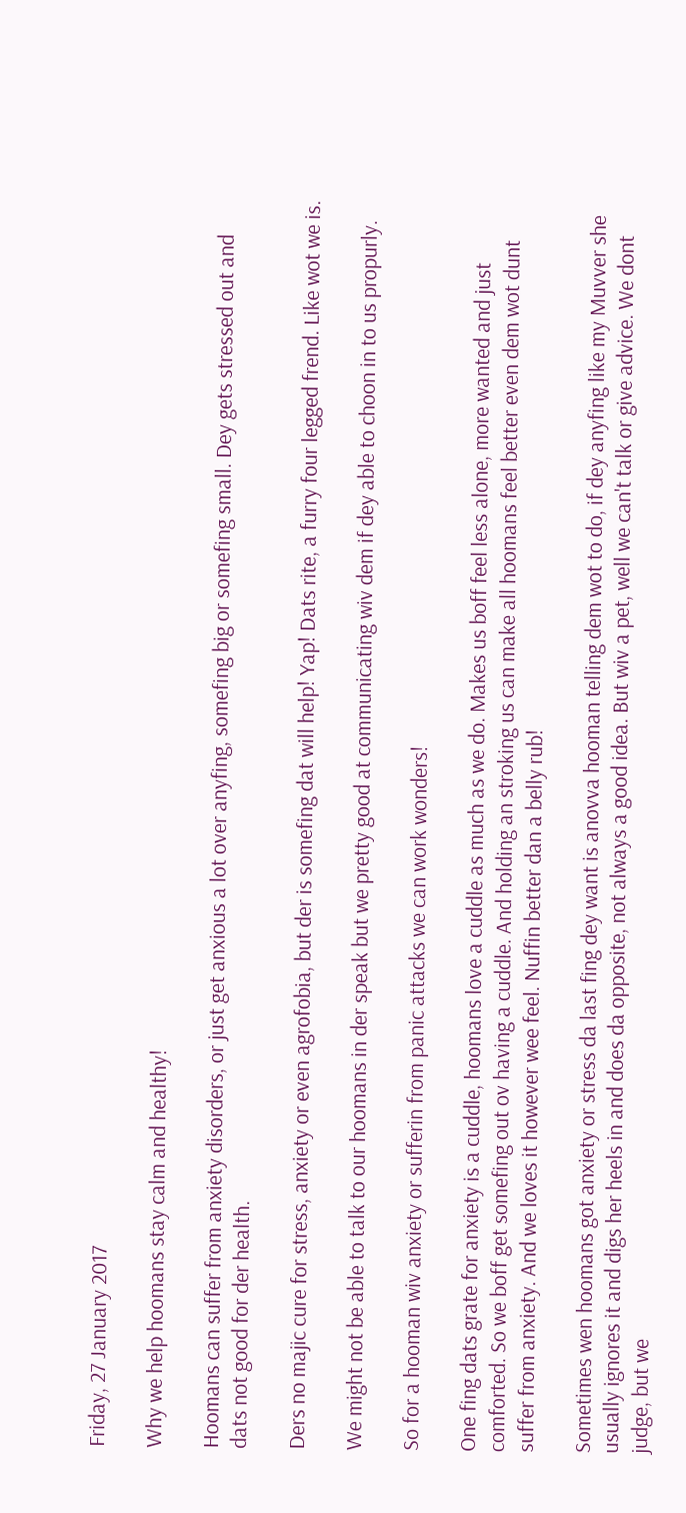Friday, 27 January 2017

Why we help hoomans stay calm and healthy!

Hoomans can suffer from anxiety disorders, or just get anxious a lot over anyfing, somefing big or somefing small. Dey gets stressed out and dats not good for der health.

Ders no majic cure for stress, anxiety or even agrofobia, but der is somefing dat will help! Yap! Dats rite, a furry four legged frend. Like wot we is.

We might not be able to talk to our hoomans in der speak but we pretty good at communicating wiv dem if dey able to choon in to us propurly.

So for a hooman wiv anxiety or sufferin from panic attacks we can work wonders!

One fing dats grate for anxiety is a cuddle, hoomans love a cuddle as much as we do. Makes us boff feel less alone, more wanted and just comforted. So we boff get somefing out ov having a cuddle. And holding an stroking us can make all hoomans feel better even dem wot dunt suffer from anxiety. And we loves it however wee feel. Nuffin better dan a belly rub!

Sometimes wen hoomans got anxiety or stress da last fing dey want is anovva hooman telling dem wot to do, if dey anyfing like my Muvver she usually ignores it and digs her heels in and does da opposite, not always a good idea. But wiv a pet, well we can't talk or give advice. We dont judge, but we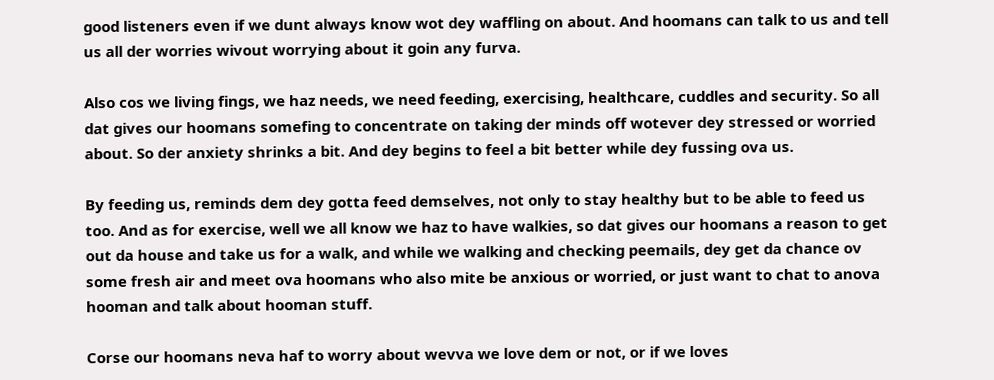good listeners even if we dunt always know wot dey waffling on about. And hoomans can talk to us and tell us all der worries wivout worrying about it goin any furva.

Also cos we living fings, we haz needs, we need feeding, exercising, healthcare, cuddles and security. So all dat gives our hoomans somefing to concentrate on taking der minds off wotever dey stressed or worried about. So der anxiety shrinks a bit. And dey begins to feel a bit better while dey fussing ova us.

By feeding us, reminds dem dey gotta feed demselves, not only to stay healthy but to be able to feed us too. And as for exercise, well we all know we haz to have walkies, so dat gives our hoomans a reason to get out da house and take us for a walk, and while we walking and checking peemails, dey get da chance ov some fresh air and meet ova hoomans who also mite be anxious or worried, or just want to chat to anova hooman and talk about hooman stuff.

Corse our hoomans neva haf to worry about wevva we love dem or not, or if we loves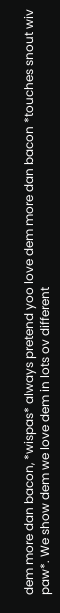dem more dan bacon, *wispas* always pretend yoo love dem more dan bacon *touches snout wiv paw*. We show dem we love dem in lots ov different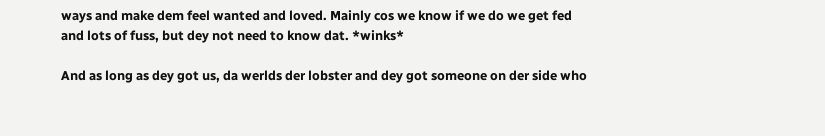ways and make dem feel wanted and loved. Mainly cos we know if we do we get fed and lots of fuss, but dey not need to know dat. *winks*

And as long as dey got us, da werlds der lobster and dey got someone on der side who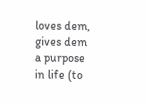loves dem, gives dem a purpose in life (to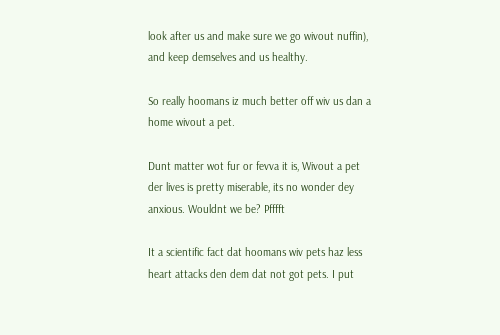look after us and make sure we go wivout nuffin), and keep demselves and us healthy.

So really hoomans iz much better off wiv us dan a home wivout a pet.

Dunt matter wot fur or fevva it is, Wivout a pet der lives is pretty miserable, its no wonder dey anxious. Wouldnt we be? Pfffft

It a scientific fact dat hoomans wiv pets haz less heart attacks den dem dat not got pets. I put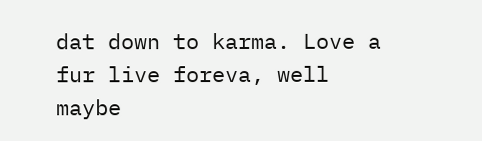dat down to karma. Love a fur live foreva, well maybe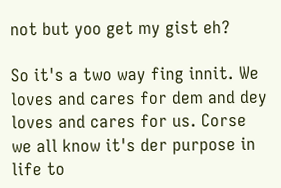not but yoo get my gist eh?

So it's a two way fing innit. We loves and cares for dem and dey loves and cares for us. Corse we all know it's der purpose in life to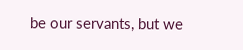be our servants, but we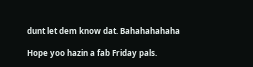dunt let dem know dat. Bahahahahaha

Hope yoo hazin a fab Friday pals.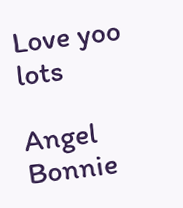Love yoo lots

Angel Bonnie